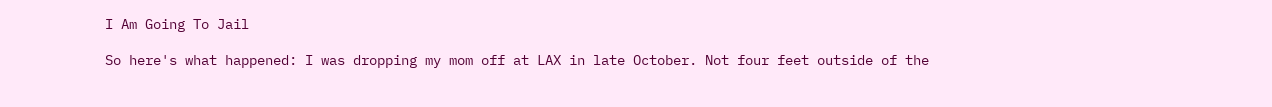I Am Going To Jail

So here's what happened: I was dropping my mom off at LAX in late October. Not four feet outside of the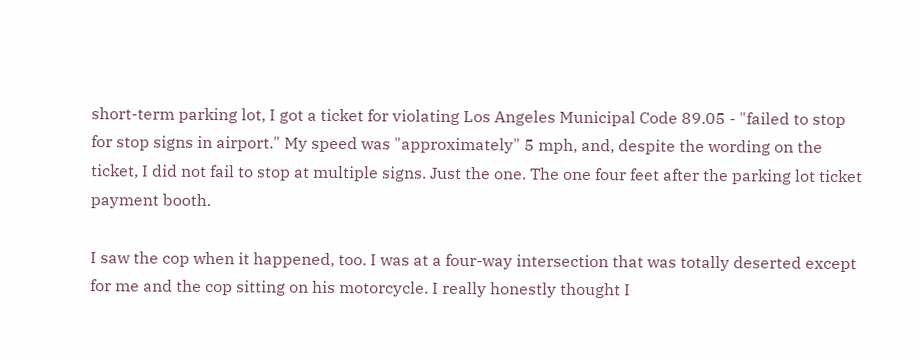short-term parking lot, I got a ticket for violating Los Angeles Municipal Code 89.05 - "failed to stop for stop signs in airport." My speed was "approximately" 5 mph, and, despite the wording on the ticket, I did not fail to stop at multiple signs. Just the one. The one four feet after the parking lot ticket payment booth.

I saw the cop when it happened, too. I was at a four-way intersection that was totally deserted except for me and the cop sitting on his motorcycle. I really honestly thought I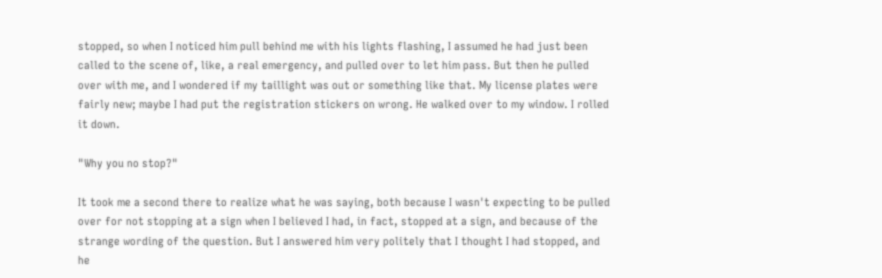stopped, so when I noticed him pull behind me with his lights flashing, I assumed he had just been called to the scene of, like, a real emergency, and pulled over to let him pass. But then he pulled over with me, and I wondered if my taillight was out or something like that. My license plates were fairly new; maybe I had put the registration stickers on wrong. He walked over to my window. I rolled it down.

"Why you no stop?"

It took me a second there to realize what he was saying, both because I wasn't expecting to be pulled over for not stopping at a sign when I believed I had, in fact, stopped at a sign, and because of the strange wording of the question. But I answered him very politely that I thought I had stopped, and he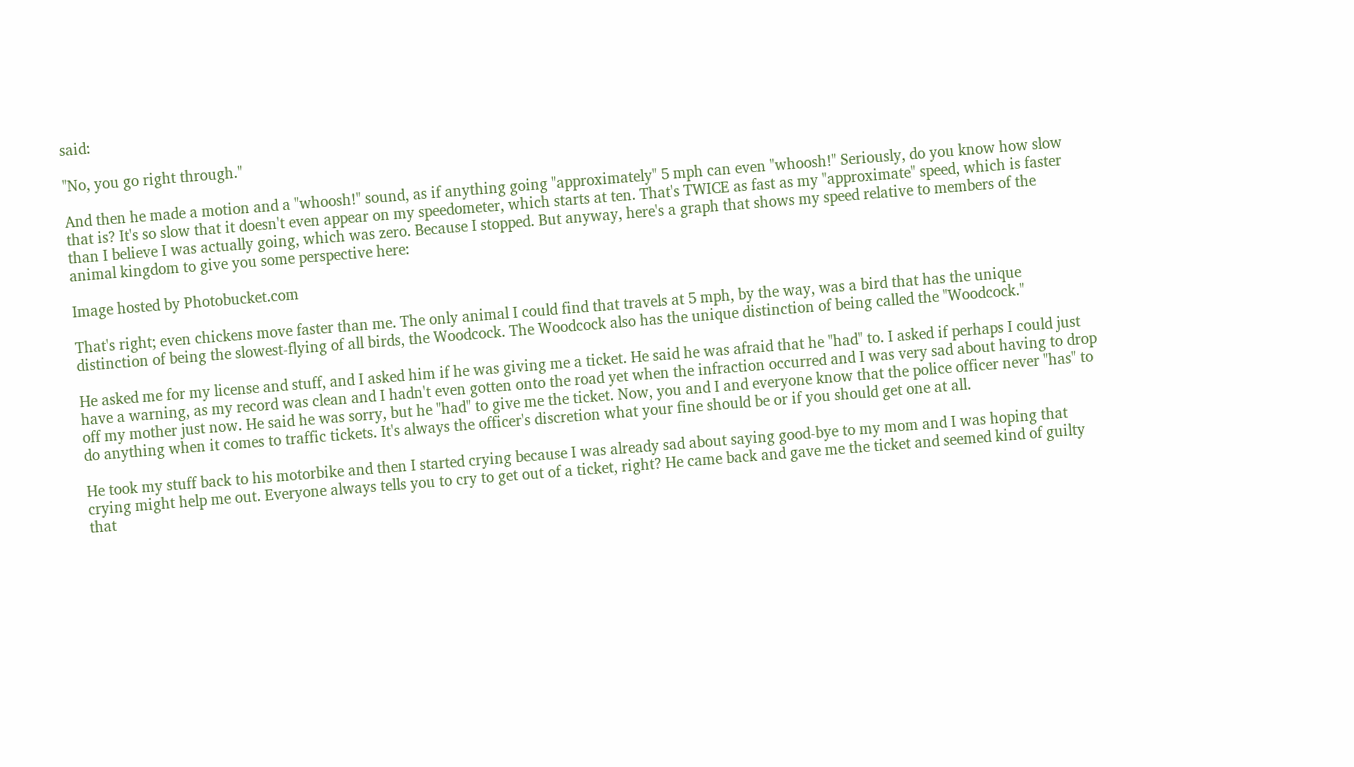said:

"No, you go right through."

And then he made a motion and a "whoosh!" sound, as if anything going "approximately" 5 mph can even "whoosh!" Seriously, do you know how slow that is? It's so slow that it doesn't even appear on my speedometer, which starts at ten. That's TWICE as fast as my "approximate" speed, which is faster than I believe I was actually going, which was zero. Because I stopped. But anyway, here's a graph that shows my speed relative to members of the animal kingdom to give you some perspective here:

Image hosted by Photobucket.com

That's right; even chickens move faster than me. The only animal I could find that travels at 5 mph, by the way, was a bird that has the unique distinction of being the slowest-flying of all birds, the Woodcock. The Woodcock also has the unique distinction of being called the "Woodcock."

He asked me for my license and stuff, and I asked him if he was giving me a ticket. He said he was afraid that he "had" to. I asked if perhaps I could just have a warning, as my record was clean and I hadn't even gotten onto the road yet when the infraction occurred and I was very sad about having to drop off my mother just now. He said he was sorry, but he "had" to give me the ticket. Now, you and I and everyone know that the police officer never "has" to do anything when it comes to traffic tickets. It's always the officer's discretion what your fine should be or if you should get one at all.

He took my stuff back to his motorbike and then I started crying because I was already sad about saying good-bye to my mom and I was hoping that crying might help me out. Everyone always tells you to cry to get out of a ticket, right? He came back and gave me the ticket and seemed kind of guilty that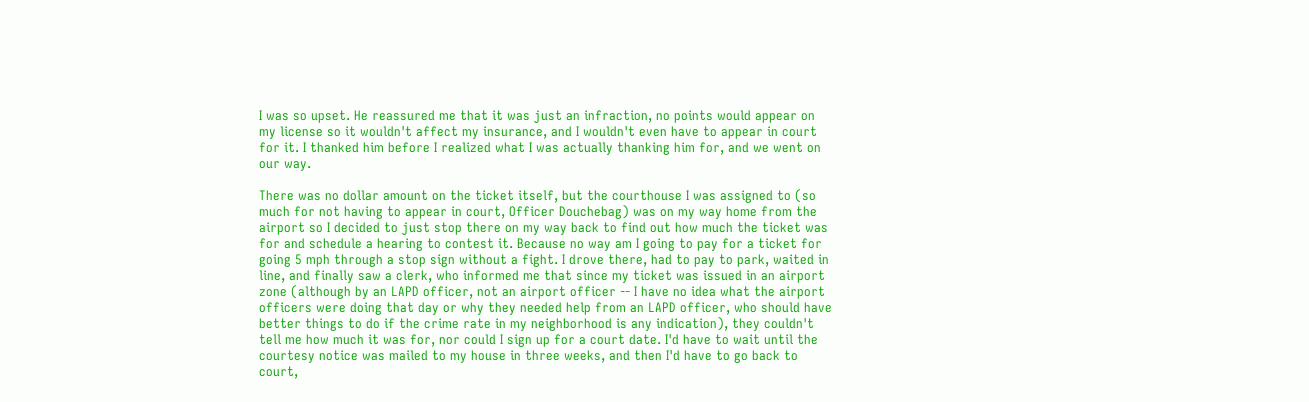I was so upset. He reassured me that it was just an infraction, no points would appear on my license so it wouldn't affect my insurance, and I wouldn't even have to appear in court for it. I thanked him before I realized what I was actually thanking him for, and we went on our way.

There was no dollar amount on the ticket itself, but the courthouse I was assigned to (so much for not having to appear in court, Officer Douchebag) was on my way home from the airport so I decided to just stop there on my way back to find out how much the ticket was for and schedule a hearing to contest it. Because no way am I going to pay for a ticket for going 5 mph through a stop sign without a fight. I drove there, had to pay to park, waited in line, and finally saw a clerk, who informed me that since my ticket was issued in an airport zone (although by an LAPD officer, not an airport officer -- I have no idea what the airport officers were doing that day or why they needed help from an LAPD officer, who should have better things to do if the crime rate in my neighborhood is any indication), they couldn't tell me how much it was for, nor could I sign up for a court date. I'd have to wait until the courtesy notice was mailed to my house in three weeks, and then I'd have to go back to court,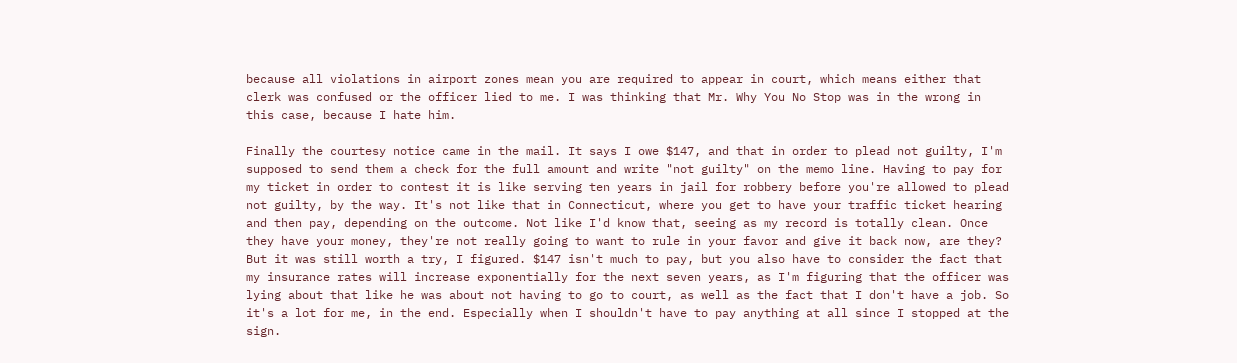because all violations in airport zones mean you are required to appear in court, which means either that clerk was confused or the officer lied to me. I was thinking that Mr. Why You No Stop was in the wrong in this case, because I hate him.

Finally the courtesy notice came in the mail. It says I owe $147, and that in order to plead not guilty, I'm supposed to send them a check for the full amount and write "not guilty" on the memo line. Having to pay for my ticket in order to contest it is like serving ten years in jail for robbery before you're allowed to plead not guilty, by the way. It's not like that in Connecticut, where you get to have your traffic ticket hearing and then pay, depending on the outcome. Not like I'd know that, seeing as my record is totally clean. Once they have your money, they're not really going to want to rule in your favor and give it back now, are they? But it was still worth a try, I figured. $147 isn't much to pay, but you also have to consider the fact that my insurance rates will increase exponentially for the next seven years, as I'm figuring that the officer was lying about that like he was about not having to go to court, as well as the fact that I don't have a job. So it's a lot for me, in the end. Especially when I shouldn't have to pay anything at all since I stopped at the sign.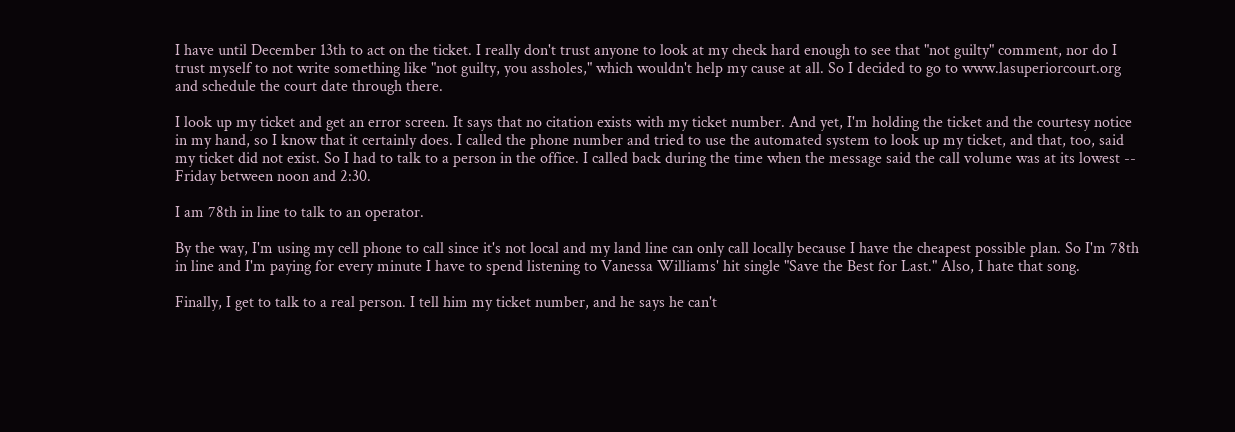I have until December 13th to act on the ticket. I really don't trust anyone to look at my check hard enough to see that "not guilty" comment, nor do I trust myself to not write something like "not guilty, you assholes," which wouldn't help my cause at all. So I decided to go to www.lasuperiorcourt.org and schedule the court date through there.

I look up my ticket and get an error screen. It says that no citation exists with my ticket number. And yet, I'm holding the ticket and the courtesy notice in my hand, so I know that it certainly does. I called the phone number and tried to use the automated system to look up my ticket, and that, too, said my ticket did not exist. So I had to talk to a person in the office. I called back during the time when the message said the call volume was at its lowest -- Friday between noon and 2:30.

I am 78th in line to talk to an operator.

By the way, I'm using my cell phone to call since it's not local and my land line can only call locally because I have the cheapest possible plan. So I'm 78th in line and I'm paying for every minute I have to spend listening to Vanessa Williams' hit single "Save the Best for Last." Also, I hate that song.

Finally, I get to talk to a real person. I tell him my ticket number, and he says he can't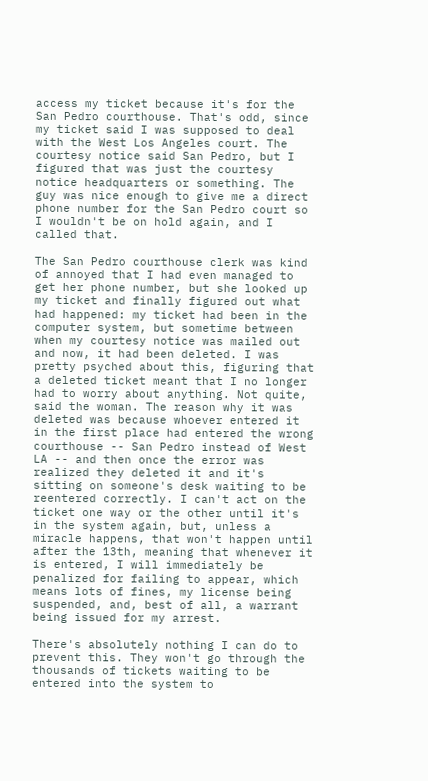access my ticket because it's for the San Pedro courthouse. That's odd, since my ticket said I was supposed to deal with the West Los Angeles court. The courtesy notice said San Pedro, but I figured that was just the courtesy notice headquarters or something. The guy was nice enough to give me a direct phone number for the San Pedro court so I wouldn't be on hold again, and I called that.

The San Pedro courthouse clerk was kind of annoyed that I had even managed to get her phone number, but she looked up my ticket and finally figured out what had happened: my ticket had been in the computer system, but sometime between when my courtesy notice was mailed out and now, it had been deleted. I was pretty psyched about this, figuring that a deleted ticket meant that I no longer had to worry about anything. Not quite, said the woman. The reason why it was deleted was because whoever entered it in the first place had entered the wrong courthouse -- San Pedro instead of West LA -- and then once the error was realized they deleted it and it's sitting on someone's desk waiting to be reentered correctly. I can't act on the ticket one way or the other until it's in the system again, but, unless a miracle happens, that won't happen until after the 13th, meaning that whenever it is entered, I will immediately be penalized for failing to appear, which means lots of fines, my license being suspended, and, best of all, a warrant being issued for my arrest.

There's absolutely nothing I can do to prevent this. They won't go through the thousands of tickets waiting to be entered into the system to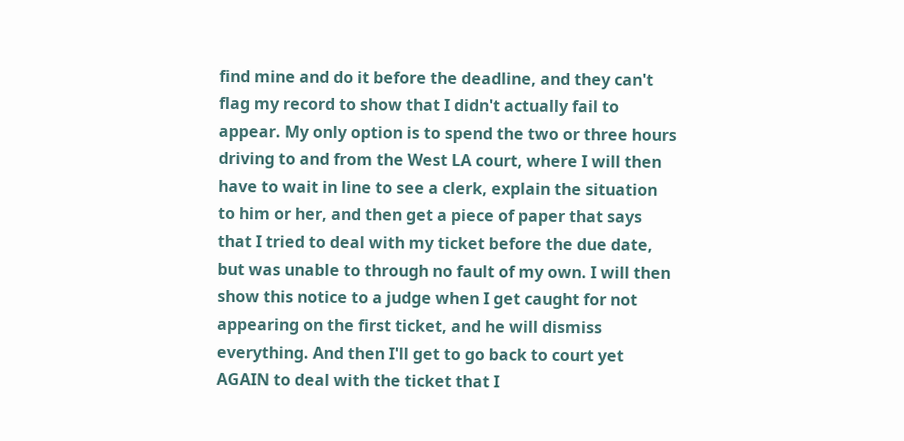find mine and do it before the deadline, and they can't flag my record to show that I didn't actually fail to appear. My only option is to spend the two or three hours driving to and from the West LA court, where I will then have to wait in line to see a clerk, explain the situation to him or her, and then get a piece of paper that says that I tried to deal with my ticket before the due date, but was unable to through no fault of my own. I will then show this notice to a judge when I get caught for not appearing on the first ticket, and he will dismiss everything. And then I'll get to go back to court yet AGAIN to deal with the ticket that I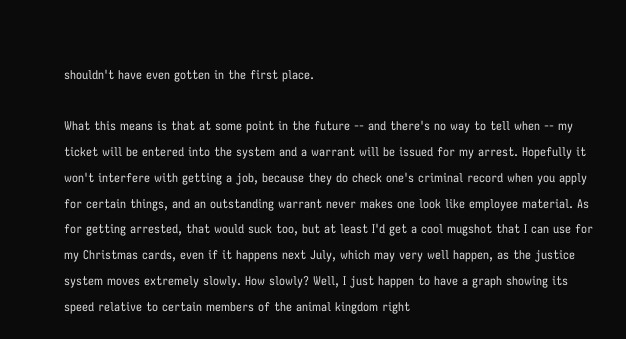shouldn't have even gotten in the first place.

What this means is that at some point in the future -- and there's no way to tell when -- my ticket will be entered into the system and a warrant will be issued for my arrest. Hopefully it won't interfere with getting a job, because they do check one's criminal record when you apply for certain things, and an outstanding warrant never makes one look like employee material. As for getting arrested, that would suck too, but at least I'd get a cool mugshot that I can use for my Christmas cards, even if it happens next July, which may very well happen, as the justice system moves extremely slowly. How slowly? Well, I just happen to have a graph showing its speed relative to certain members of the animal kingdom right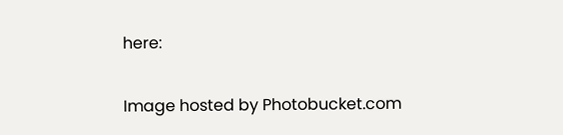here:

Image hosted by Photobucket.com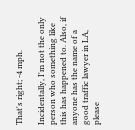That's right; -4 mph.

Incidentally, I'm not the only person who something like this has happened to. Also, if anyone has the name of a good traffic lawyer in LA, please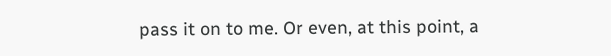pass it on to me. Or even, at this point, a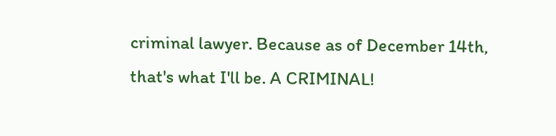criminal lawyer. Because as of December 14th, that's what I'll be. A CRIMINAL!